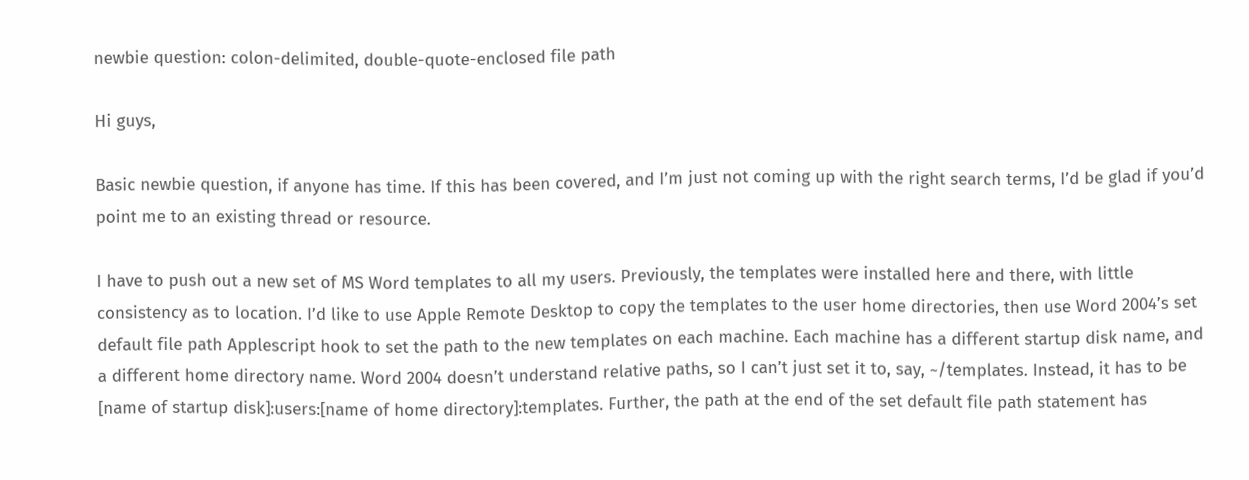newbie question: colon-delimited, double-quote-enclosed file path

Hi guys,

Basic newbie question, if anyone has time. If this has been covered, and I’m just not coming up with the right search terms, I’d be glad if you’d point me to an existing thread or resource.

I have to push out a new set of MS Word templates to all my users. Previously, the templates were installed here and there, with little consistency as to location. I’d like to use Apple Remote Desktop to copy the templates to the user home directories, then use Word 2004’s set default file path Applescript hook to set the path to the new templates on each machine. Each machine has a different startup disk name, and a different home directory name. Word 2004 doesn’t understand relative paths, so I can’t just set it to, say, ~/templates. Instead, it has to be [name of startup disk]:users:[name of home directory]:templates. Further, the path at the end of the set default file path statement has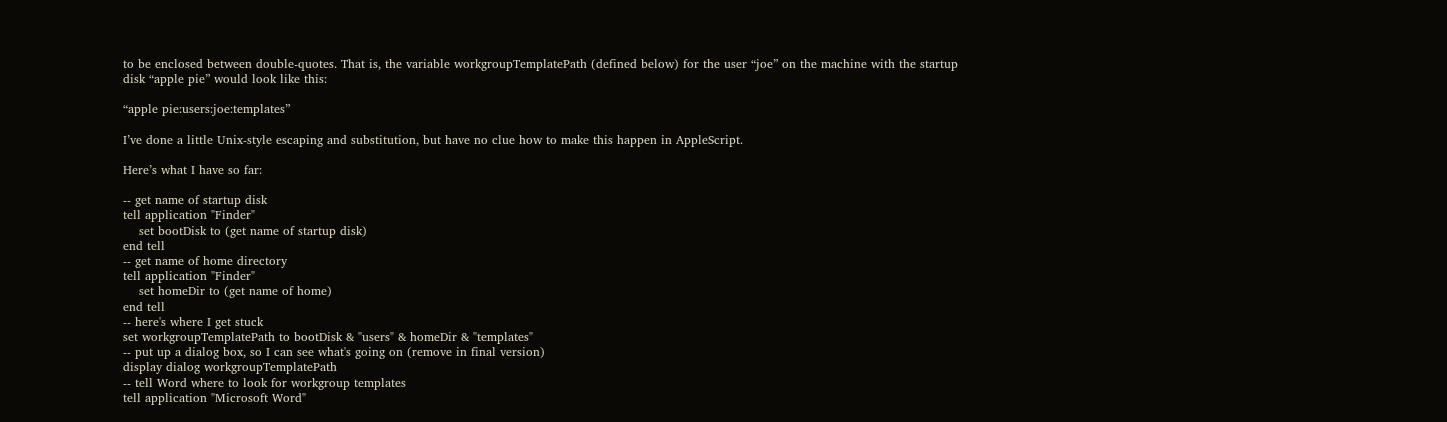to be enclosed between double-quotes. That is, the variable workgroupTemplatePath (defined below) for the user “joe” on the machine with the startup disk “apple pie” would look like this:

“apple pie:users:joe:templates”

I’ve done a little Unix-style escaping and substitution, but have no clue how to make this happen in AppleScript.

Here’s what I have so far:

-- get name of startup disk
tell application "Finder"
    set bootDisk to (get name of startup disk)
end tell
-- get name of home directory
tell application "Finder"
    set homeDir to (get name of home)
end tell
-- here's where I get stuck
set workgroupTemplatePath to bootDisk & "users" & homeDir & "templates"
-- put up a dialog box, so I can see what's going on (remove in final version)
display dialog workgroupTemplatePath
-- tell Word where to look for workgroup templates
tell application "Microsoft Word"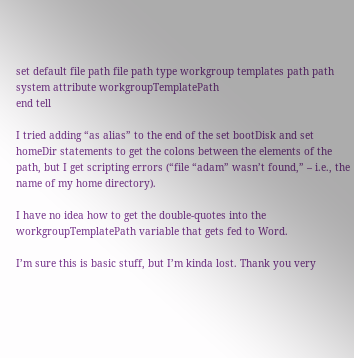set default file path file path type workgroup templates path path system attribute workgroupTemplatePath
end tell

I tried adding “as alias” to the end of the set bootDisk and set homeDir statements to get the colons between the elements of the path, but I get scripting errors (“file “adam” wasn’t found,” – i.e., the name of my home directory).

I have no idea how to get the double-quotes into the workgroupTemplatePath variable that gets fed to Word.

I’m sure this is basic stuff, but I’m kinda lost. Thank you very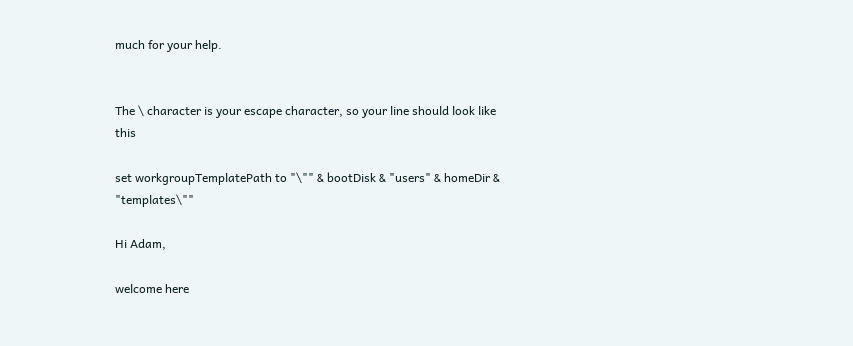much for your help.


The \ character is your escape character, so your line should look like this

set workgroupTemplatePath to "\"" & bootDisk & "users" & homeDir & "templates\""

Hi Adam,

welcome here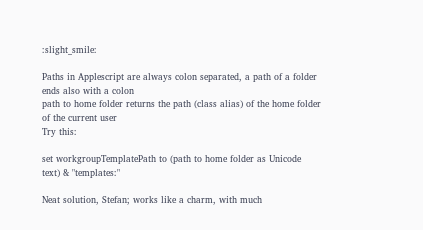:slight_smile:

Paths in Applescript are always colon separated, a path of a folder ends also with a colon
path to home folder returns the path (class alias) of the home folder of the current user
Try this:

set workgroupTemplatePath to (path to home folder as Unicode text) & "templates:"

Neat solution, Stefan; works like a charm, with much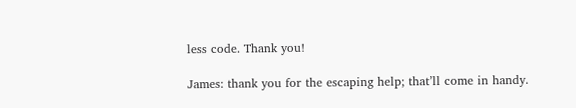less code. Thank you!

James: thank you for the escaping help; that’ll come in handy.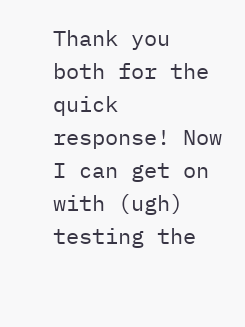Thank you both for the quick response! Now I can get on with (ugh) testing the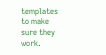templates to make sure they work.